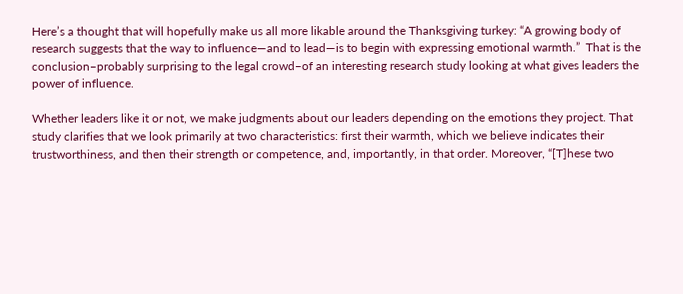Here’s a thought that will hopefully make us all more likable around the Thanksgiving turkey: “A growing body of research suggests that the way to influence—and to lead—is to begin with expressing emotional warmth.”  That is the conclusion–probably surprising to the legal crowd–of an interesting research study looking at what gives leaders the power of influence.

Whether leaders like it or not, we make judgments about our leaders depending on the emotions they project. That study clarifies that we look primarily at two characteristics: first their warmth, which we believe indicates their trustworthiness, and then their strength or competence, and, importantly, in that order. Moreover, “[T]hese two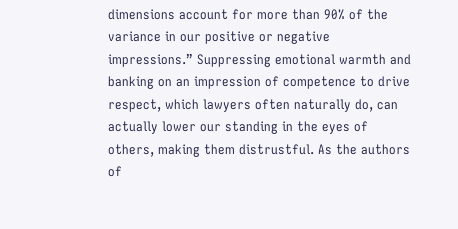dimensions account for more than 90% of the variance in our positive or negative impressions.” Suppressing emotional warmth and banking on an impression of competence to drive respect, which lawyers often naturally do, can actually lower our standing in the eyes of others, making them distrustful. As the authors of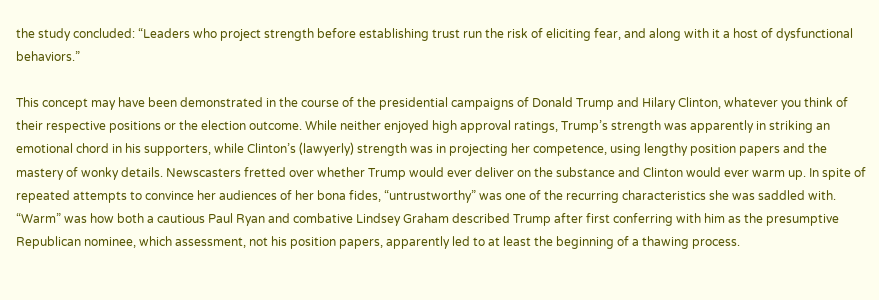the study concluded: “Leaders who project strength before establishing trust run the risk of eliciting fear, and along with it a host of dysfunctional behaviors.”

This concept may have been demonstrated in the course of the presidential campaigns of Donald Trump and Hilary Clinton, whatever you think of their respective positions or the election outcome. While neither enjoyed high approval ratings, Trump’s strength was apparently in striking an emotional chord in his supporters, while Clinton’s (lawyerly) strength was in projecting her competence, using lengthy position papers and the mastery of wonky details. Newscasters fretted over whether Trump would ever deliver on the substance and Clinton would ever warm up. In spite of repeated attempts to convince her audiences of her bona fides, “untrustworthy” was one of the recurring characteristics she was saddled with. “Warm” was how both a cautious Paul Ryan and combative Lindsey Graham described Trump after first conferring with him as the presumptive Republican nominee, which assessment, not his position papers, apparently led to at least the beginning of a thawing process.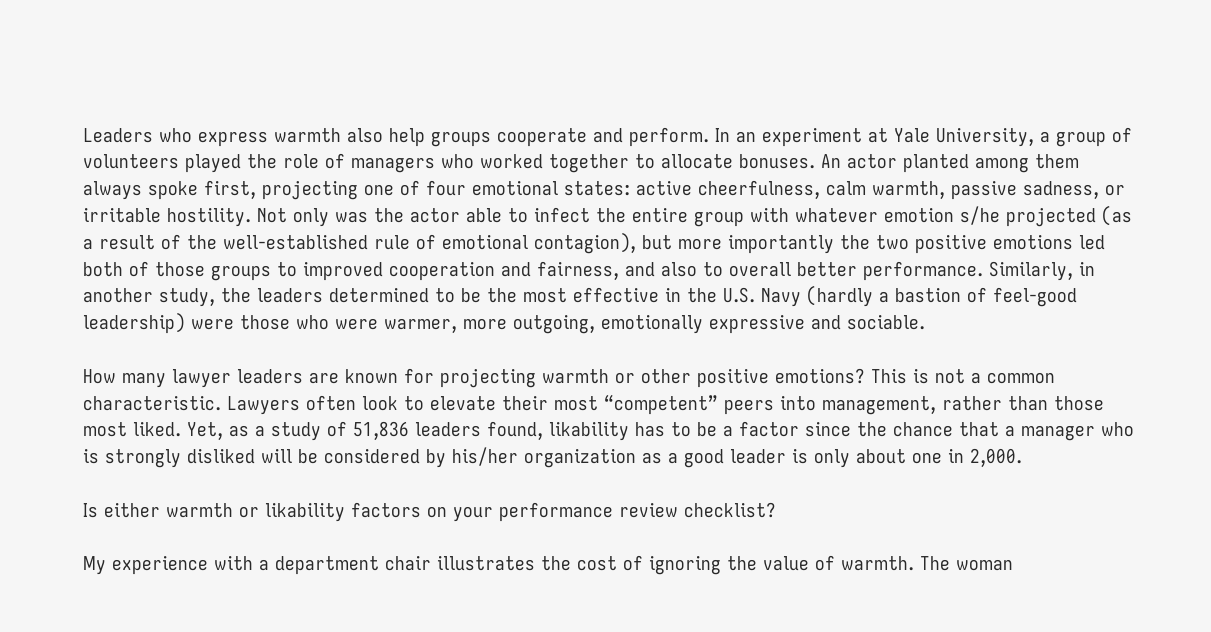Leaders who express warmth also help groups cooperate and perform. In an experiment at Yale University, a group of volunteers played the role of managers who worked together to allocate bonuses. An actor planted among them always spoke first, projecting one of four emotional states: active cheerfulness, calm warmth, passive sadness, or irritable hostility. Not only was the actor able to infect the entire group with whatever emotion s/he projected (as a result of the well-established rule of emotional contagion), but more importantly the two positive emotions led both of those groups to improved cooperation and fairness, and also to overall better performance. Similarly, in another study, the leaders determined to be the most effective in the U.S. Navy (hardly a bastion of feel-good leadership) were those who were warmer, more outgoing, emotionally expressive and sociable.

How many lawyer leaders are known for projecting warmth or other positive emotions? This is not a common characteristic. Lawyers often look to elevate their most “competent” peers into management, rather than those most liked. Yet, as a study of 51,836 leaders found, likability has to be a factor since the chance that a manager who is strongly disliked will be considered by his/her organization as a good leader is only about one in 2,000.

Is either warmth or likability factors on your performance review checklist?

My experience with a department chair illustrates the cost of ignoring the value of warmth. The woman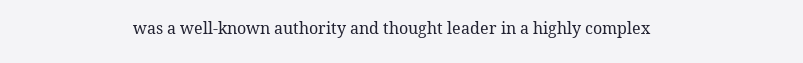was a well-known authority and thought leader in a highly complex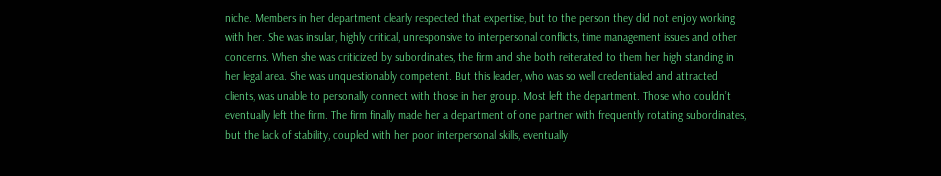niche. Members in her department clearly respected that expertise, but to the person they did not enjoy working with her. She was insular, highly critical, unresponsive to interpersonal conflicts, time management issues and other concerns. When she was criticized by subordinates, the firm and she both reiterated to them her high standing in her legal area. She was unquestionably competent. But this leader, who was so well credentialed and attracted clients, was unable to personally connect with those in her group. Most left the department. Those who couldn’t eventually left the firm. The firm finally made her a department of one partner with frequently rotating subordinates, but the lack of stability, coupled with her poor interpersonal skills, eventually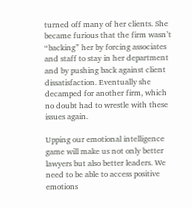turned off many of her clients. She became furious that the firm wasn’t “backing” her by forcing associates and staff to stay in her department and by pushing back against client dissatisfaction. Eventually she decamped for another firm, which no doubt had to wrestle with these issues again.

Upping our emotional intelligence game will make us not only better lawyers but also better leaders. We need to be able to access positive emotions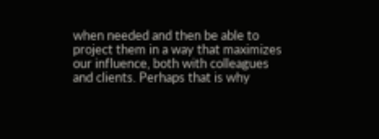when needed and then be able to project them in a way that maximizes our influence, both with colleagues and clients. Perhaps that is why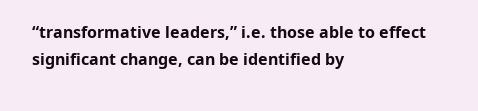“transformative leaders,” i.e. those able to effect significant change, can be identified by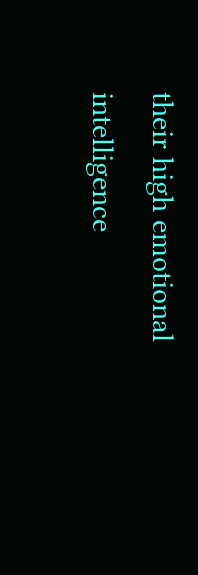their high emotional intelligence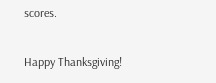scores.

Happy Thanksgiving!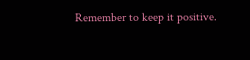Remember to keep it positive.